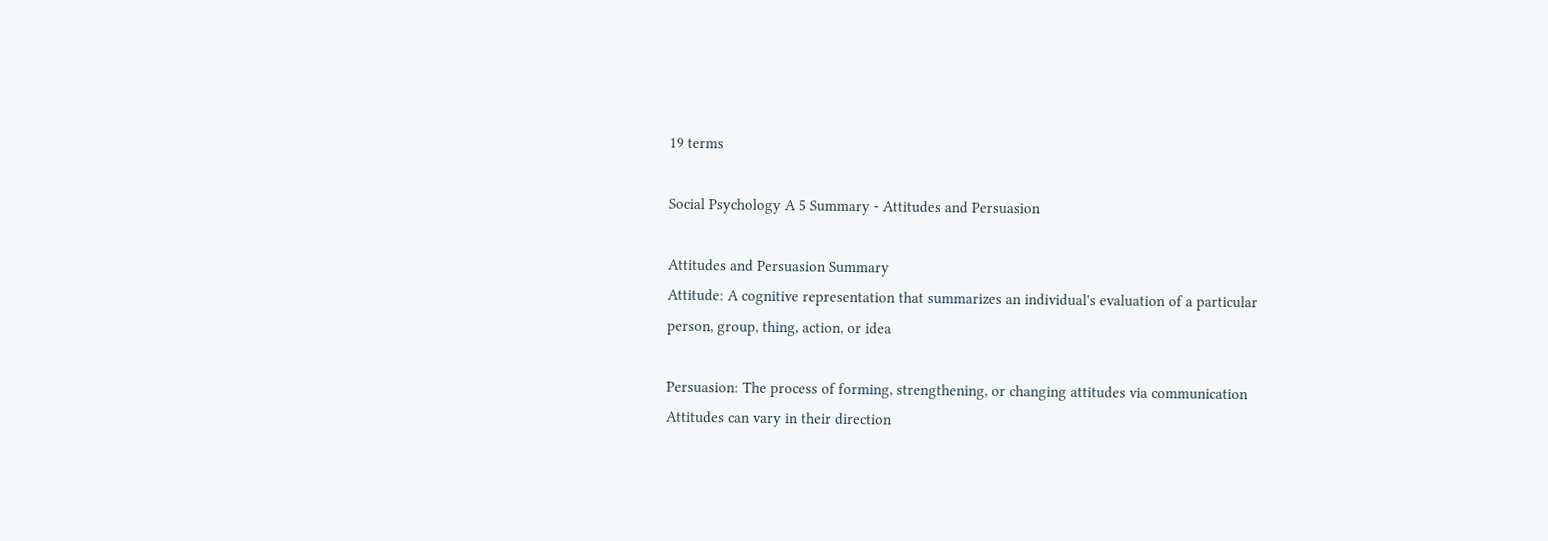19 terms

Social Psychology A 5 Summary - Attitudes and Persuasion

Attitudes and Persuasion Summary
Attitude: A cognitive representation that summarizes an individual's evaluation of a particular person, group, thing, action, or idea

Persuasion: The process of forming, strengthening, or changing attitudes via communication
Attitudes can vary in their direction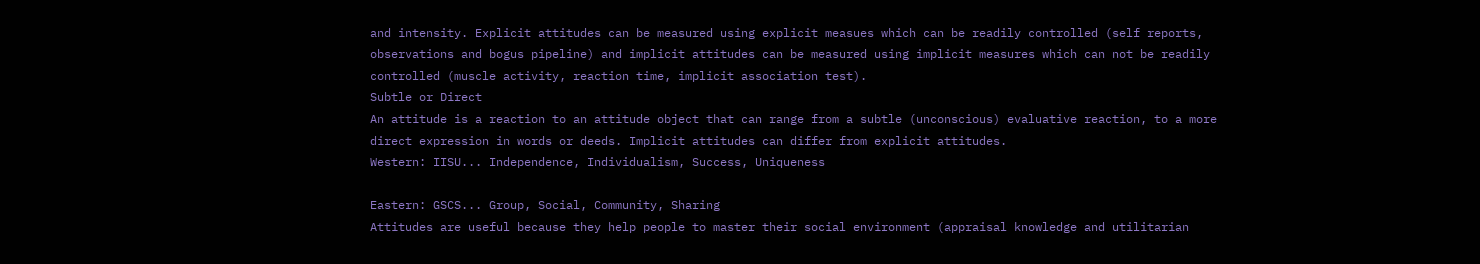and intensity. Explicit attitudes can be measured using explicit measues which can be readily controlled (self reports, observations and bogus pipeline) and implicit attitudes can be measured using implicit measures which can not be readily controlled (muscle activity, reaction time, implicit association test).
Subtle or Direct
An attitude is a reaction to an attitude object that can range from a subtle (unconscious) evaluative reaction, to a more direct expression in words or deeds. Implicit attitudes can differ from explicit attitudes.
Western: IISU... Independence, Individualism, Success, Uniqueness

Eastern: GSCS... Group, Social, Community, Sharing
Attitudes are useful because they help people to master their social environment (appraisal knowledge and utilitarian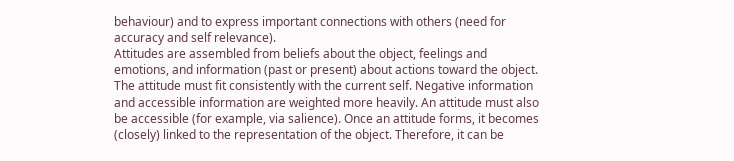behaviour) and to express important connections with others (need for accuracy and self relevance).
Attitudes are assembled from beliefs about the object, feelings and emotions, and information (past or present) about actions toward the object. The attitude must fit consistently with the current self. Negative information and accessible information are weighted more heavily. An attitude must also be accessible (for example, via salience). Once an attitude forms, it becomes (closely) linked to the representation of the object. Therefore, it can be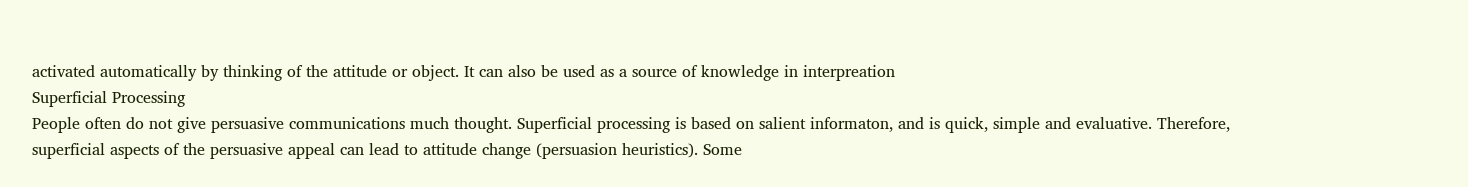activated automatically by thinking of the attitude or object. It can also be used as a source of knowledge in interpreation
Superficial Processing
People often do not give persuasive communications much thought. Superficial processing is based on salient informaton, and is quick, simple and evaluative. Therefore, superficial aspects of the persuasive appeal can lead to attitude change (persuasion heuristics). Some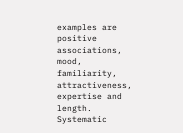examples are positive associations, mood, familiarity, attractiveness, expertise and length.
Systematic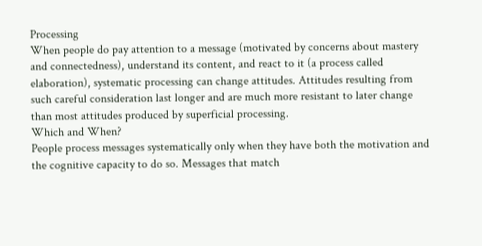Processing
When people do pay attention to a message (motivated by concerns about mastery and connectedness), understand its content, and react to it (a process called elaboration), systematic processing can change attitudes. Attitudes resulting from such careful consideration last longer and are much more resistant to later change than most attitudes produced by superficial processing.
Which and When?
People process messages systematically only when they have both the motivation and the cognitive capacity to do so. Messages that match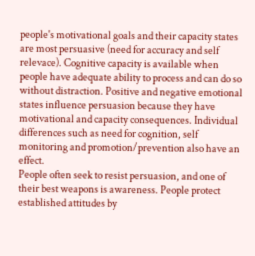people's motivational goals and their capacity states are most persuasive (need for accuracy and self relevace). Cognitive capacity is available when people have adequate ability to process and can do so without distraction. Positive and negative emotional states influence persuasion because they have motivational and capacity consequences. Individual differences such as need for cognition, self monitoring and promotion/prevention also have an effect.
People often seek to resist persuasion, and one of their best weapons is awareness. People protect established attitudes by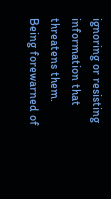ignoring or resisting information that threatens them. Being forewarned of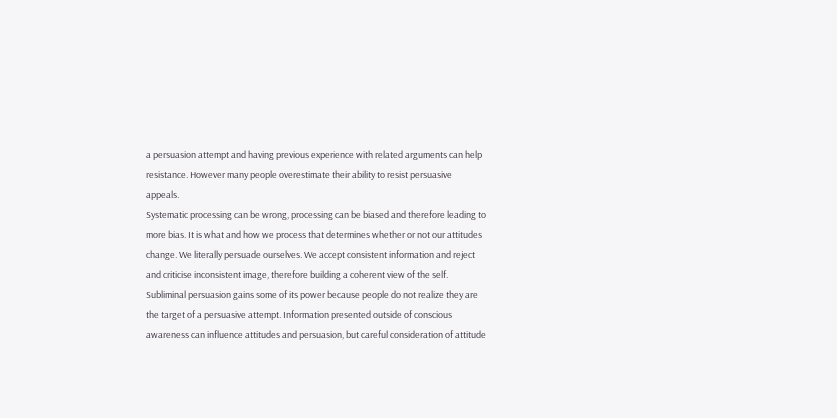a persuasion attempt and having previous experience with related arguments can help resistance. However many people overestimate their ability to resist persuasive appeals.
Systematic processing can be wrong, processing can be biased and therefore leading to more bias. It is what and how we process that determines whether or not our attitudes change. We literally persuade ourselves. We accept consistent information and reject and criticise inconsistent image, therefore building a coherent view of the self.
Subliminal persuasion gains some of its power because people do not realize they are the target of a persuasive attempt. Information presented outside of conscious awareness can influence attitudes and persuasion, but careful consideration of attitude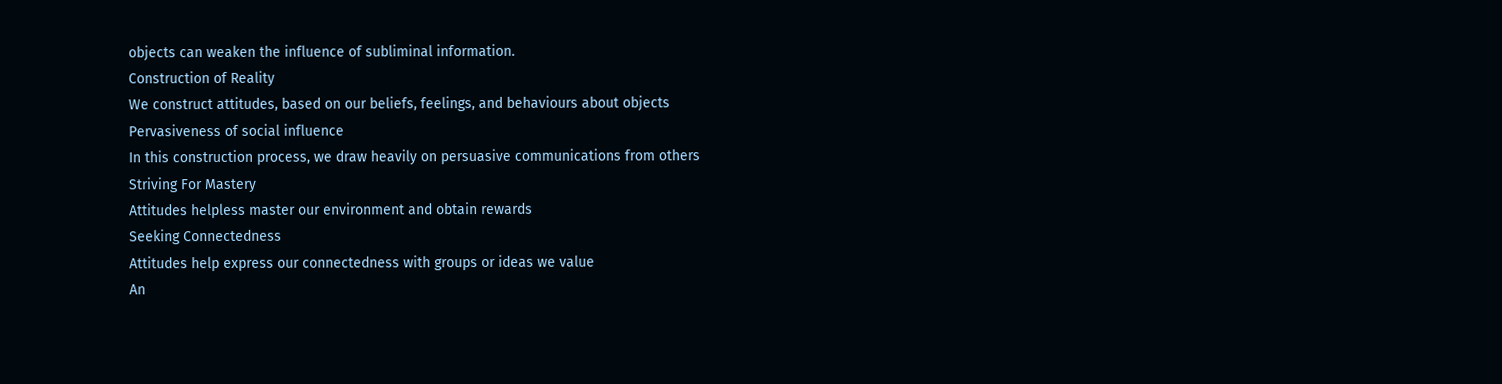objects can weaken the influence of subliminal information.
Construction of Reality
We construct attitudes, based on our beliefs, feelings, and behaviours about objects
Pervasiveness of social influence
In this construction process, we draw heavily on persuasive communications from others
Striving For Mastery
Attitudes helpless master our environment and obtain rewards
Seeking Connectedness
Attitudes help express our connectedness with groups or ideas we value
An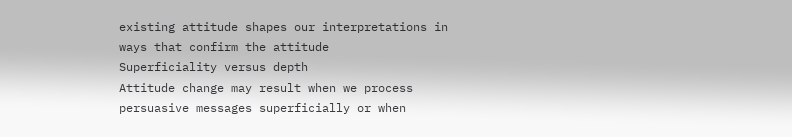existing attitude shapes our interpretations in ways that confirm the attitude
Superficiality versus depth
Attitude change may result when we process persuasive messages superficially or when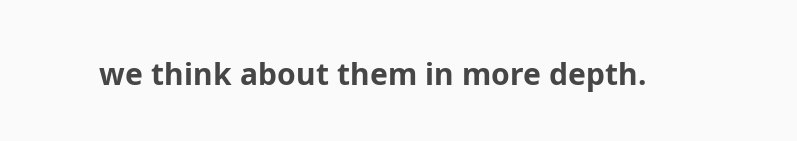we think about them in more depth.